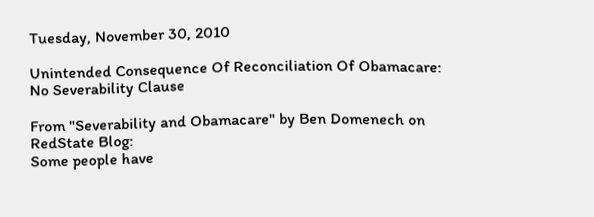Tuesday, November 30, 2010

Unintended Consequence Of Reconciliation Of Obamacare: No Severability Clause

From "Severability and Obamacare" by Ben Domenech on RedState Blog:
Some people have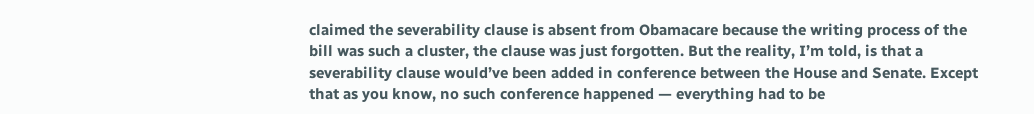claimed the severability clause is absent from Obamacare because the writing process of the bill was such a cluster, the clause was just forgotten. But the reality, I’m told, is that a severability clause would’ve been added in conference between the House and Senate. Except that as you know, no such conference happened — everything had to be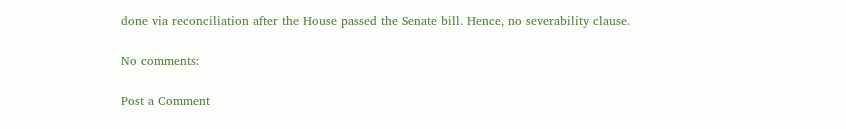done via reconciliation after the House passed the Senate bill. Hence, no severability clause.

No comments:

Post a Comment